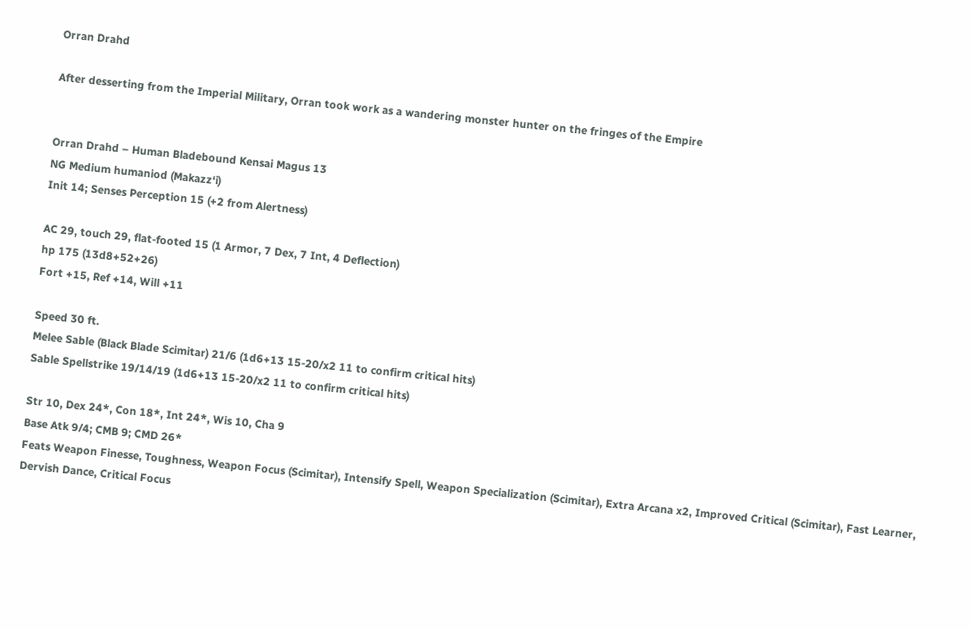Orran Drahd

After desserting from the Imperial Military, Orran took work as a wandering monster hunter on the fringes of the Empire


Orran Drahd – Human Bladebound Kensai Magus 13
NG Medium humaniod (Makazz‘i)
Init 14; Senses Perception 15 (+2 from Alertness)

AC 29, touch 29, flat-footed 15 (1 Armor, 7 Dex, 7 Int, 4 Deflection)
hp 175 (13d8+52+26)
Fort +15, Ref +14, Will +11

Speed 30 ft.
Melee Sable (Black Blade Scimitar) 21/6 (1d6+13 15-20/x2 11 to confirm critical hits)
Sable Spellstrike 19/14/19 (1d6+13 15-20/x2 11 to confirm critical hits)

Str 10, Dex 24*, Con 18*, Int 24*, Wis 10, Cha 9
Base Atk 9/4; CMB 9; CMD 26*
Feats Weapon Finesse, Toughness, Weapon Focus (Scimitar), Intensify Spell, Weapon Specialization (Scimitar), Extra Arcana x2, Improved Critical (Scimitar), Fast Learner, Dervish Dance, Critical Focus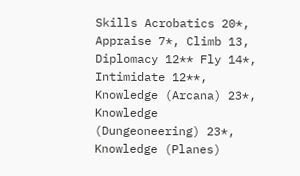Skills Acrobatics 20*, Appraise 7*, Climb 13, Diplomacy 12** Fly 14*, Intimidate 12**, Knowledge (Arcana) 23*, Knowledge (Dungeoneering) 23*, Knowledge (Planes)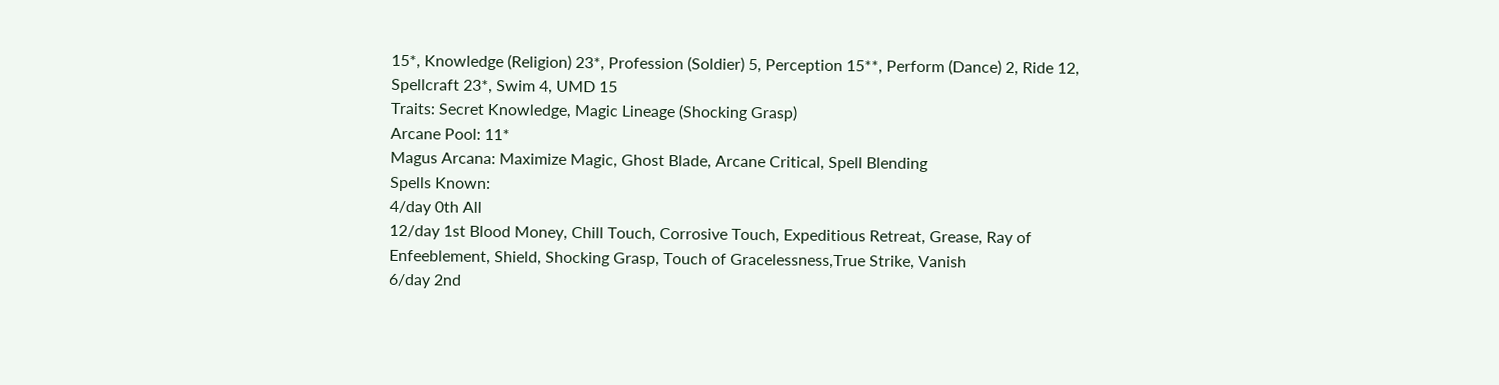15*, Knowledge (Religion) 23*, Profession (Soldier) 5, Perception 15**, Perform (Dance) 2, Ride 12, Spellcraft 23*, Swim 4, UMD 15
Traits: Secret Knowledge, Magic Lineage (Shocking Grasp)
Arcane Pool: 11*
Magus Arcana: Maximize Magic, Ghost Blade, Arcane Critical, Spell Blending
Spells Known:
4/day 0th All
12/day 1st Blood Money, Chill Touch, Corrosive Touch, Expeditious Retreat, Grease, Ray of Enfeeblement, Shield, Shocking Grasp, Touch of Gracelessness,True Strike, Vanish
6/day 2nd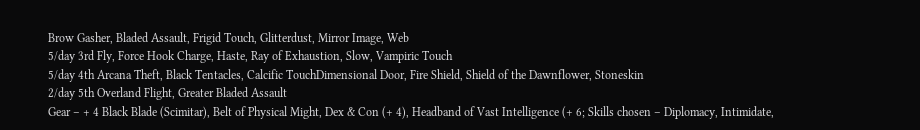Brow Gasher, Bladed Assault, Frigid Touch, Glitterdust, Mirror Image, Web
5/day 3rd Fly, Force Hook Charge, Haste, Ray of Exhaustion, Slow, Vampiric Touch
5/day 4th Arcana Theft, Black Tentacles, Calcific TouchDimensional Door, Fire Shield, Shield of the Dawnflower, Stoneskin
2/day 5th Overland Flight, Greater Bladed Assault
Gear – + 4 Black Blade (Scimitar), Belt of Physical Might, Dex & Con (+ 4), Headband of Vast Intelligence (+ 6; Skills chosen – Diplomacy, Intimidate,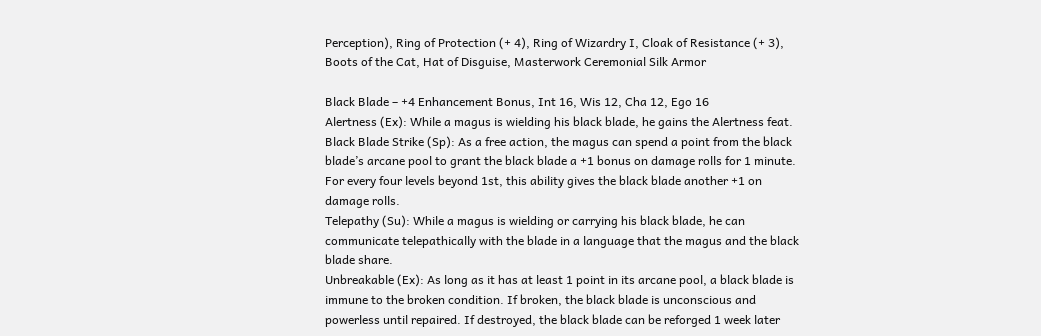Perception), Ring of Protection (+ 4), Ring of Wizardry I, Cloak of Resistance (+ 3), Boots of the Cat, Hat of Disguise, Masterwork Ceremonial Silk Armor

Black Blade – +4 Enhancement Bonus, Int 16, Wis 12, Cha 12, Ego 16
Alertness (Ex): While a magus is wielding his black blade, he gains the Alertness feat.
Black Blade Strike (Sp): As a free action, the magus can spend a point from the black blade’s arcane pool to grant the black blade a +1 bonus on damage rolls for 1 minute. For every four levels beyond 1st, this ability gives the black blade another +1 on damage rolls.
Telepathy (Su): While a magus is wielding or carrying his black blade, he can communicate telepathically with the blade in a language that the magus and the black blade share.
Unbreakable (Ex): As long as it has at least 1 point in its arcane pool, a black blade is immune to the broken condition. If broken, the black blade is unconscious and powerless until repaired. If destroyed, the black blade can be reforged 1 week later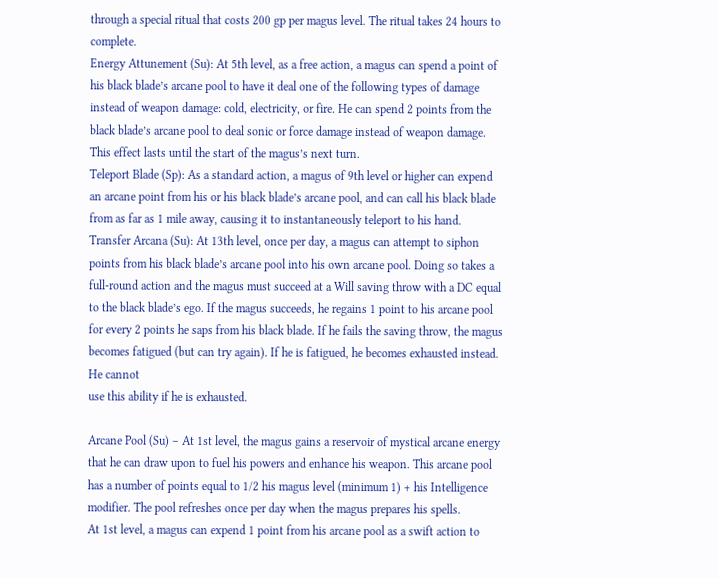through a special ritual that costs 200 gp per magus level. The ritual takes 24 hours to complete.
Energy Attunement (Su): At 5th level, as a free action, a magus can spend a point of his black blade’s arcane pool to have it deal one of the following types of damage instead of weapon damage: cold, electricity, or fire. He can spend 2 points from the black blade’s arcane pool to deal sonic or force damage instead of weapon damage. This effect lasts until the start of the magus’s next turn.
Teleport Blade (Sp): As a standard action, a magus of 9th level or higher can expend an arcane point from his or his black blade’s arcane pool, and can call his black blade from as far as 1 mile away, causing it to instantaneously teleport to his hand.
Transfer Arcana (Su): At 13th level, once per day, a magus can attempt to siphon points from his black blade’s arcane pool into his own arcane pool. Doing so takes a full-round action and the magus must succeed at a Will saving throw with a DC equal to the black blade’s ego. If the magus succeeds, he regains 1 point to his arcane pool for every 2 points he saps from his black blade. If he fails the saving throw, the magus becomes fatigued (but can try again). If he is fatigued, he becomes exhausted instead. He cannot
use this ability if he is exhausted.

Arcane Pool (Su) – At 1st level, the magus gains a reservoir of mystical arcane energy that he can draw upon to fuel his powers and enhance his weapon. This arcane pool has a number of points equal to 1/2 his magus level (minimum 1) + his Intelligence modifier. The pool refreshes once per day when the magus prepares his spells.
At 1st level, a magus can expend 1 point from his arcane pool as a swift action to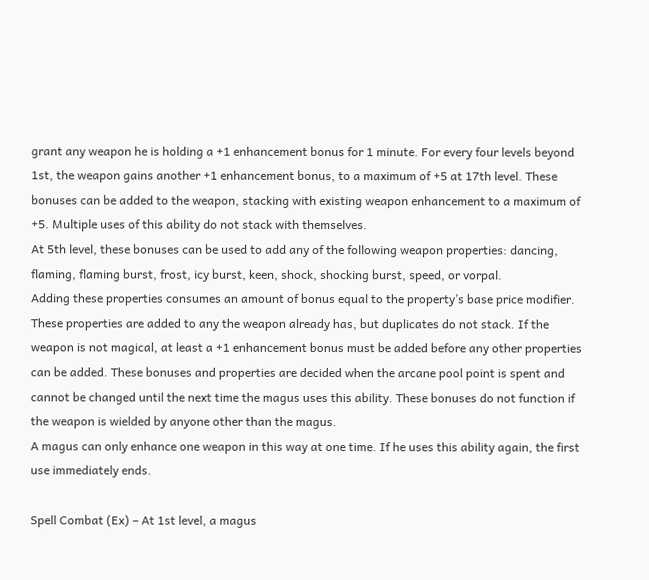grant any weapon he is holding a +1 enhancement bonus for 1 minute. For every four levels beyond 1st, the weapon gains another +1 enhancement bonus, to a maximum of +5 at 17th level. These bonuses can be added to the weapon, stacking with existing weapon enhancement to a maximum of +5. Multiple uses of this ability do not stack with themselves.
At 5th level, these bonuses can be used to add any of the following weapon properties: dancing, flaming, flaming burst, frost, icy burst, keen, shock, shocking burst, speed, or vorpal.
Adding these properties consumes an amount of bonus equal to the property’s base price modifier. These properties are added to any the weapon already has, but duplicates do not stack. If the weapon is not magical, at least a +1 enhancement bonus must be added before any other properties can be added. These bonuses and properties are decided when the arcane pool point is spent and cannot be changed until the next time the magus uses this ability. These bonuses do not function if the weapon is wielded by anyone other than the magus.
A magus can only enhance one weapon in this way at one time. If he uses this ability again, the first use immediately ends.

Spell Combat (Ex) – At 1st level, a magus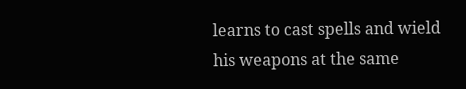learns to cast spells and wield his weapons at the same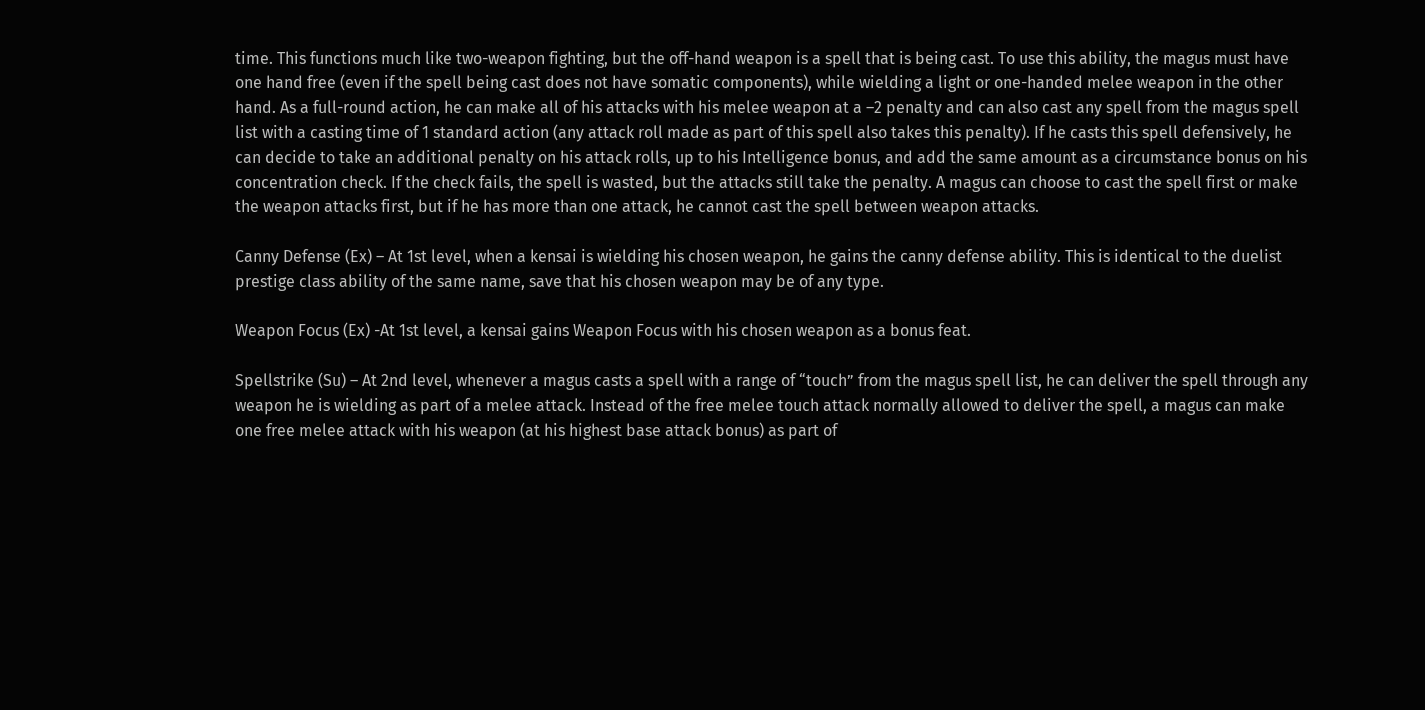time. This functions much like two-weapon fighting, but the off-hand weapon is a spell that is being cast. To use this ability, the magus must have one hand free (even if the spell being cast does not have somatic components), while wielding a light or one-handed melee weapon in the other hand. As a full-round action, he can make all of his attacks with his melee weapon at a –2 penalty and can also cast any spell from the magus spell list with a casting time of 1 standard action (any attack roll made as part of this spell also takes this penalty). If he casts this spell defensively, he can decide to take an additional penalty on his attack rolls, up to his Intelligence bonus, and add the same amount as a circumstance bonus on his concentration check. If the check fails, the spell is wasted, but the attacks still take the penalty. A magus can choose to cast the spell first or make the weapon attacks first, but if he has more than one attack, he cannot cast the spell between weapon attacks.

Canny Defense (Ex) – At 1st level, when a kensai is wielding his chosen weapon, he gains the canny defense ability. This is identical to the duelist prestige class ability of the same name, save that his chosen weapon may be of any type.

Weapon Focus (Ex) -At 1st level, a kensai gains Weapon Focus with his chosen weapon as a bonus feat.

Spellstrike (Su) – At 2nd level, whenever a magus casts a spell with a range of “touch” from the magus spell list, he can deliver the spell through any weapon he is wielding as part of a melee attack. Instead of the free melee touch attack normally allowed to deliver the spell, a magus can make one free melee attack with his weapon (at his highest base attack bonus) as part of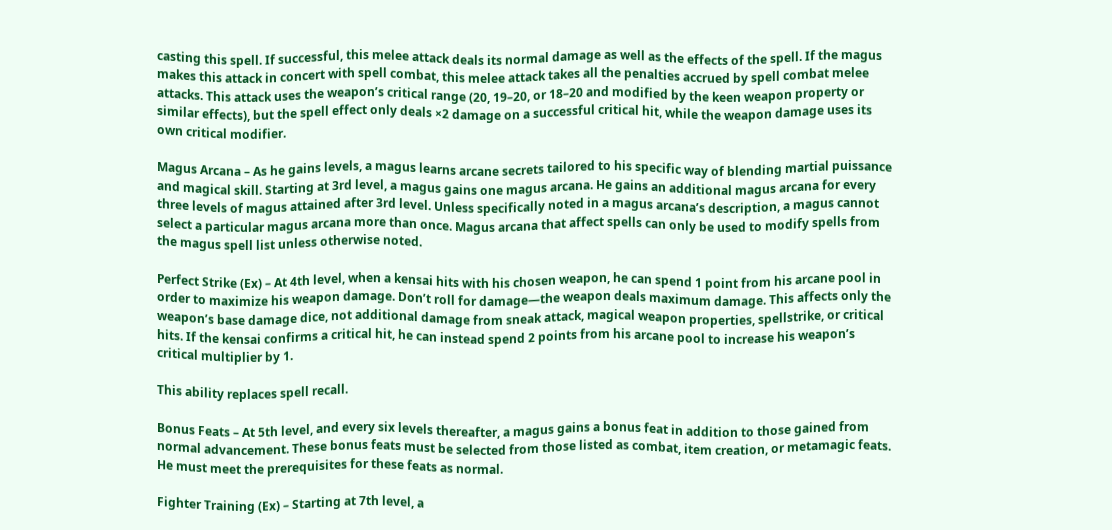casting this spell. If successful, this melee attack deals its normal damage as well as the effects of the spell. If the magus makes this attack in concert with spell combat, this melee attack takes all the penalties accrued by spell combat melee attacks. This attack uses the weapon’s critical range (20, 19–20, or 18–20 and modified by the keen weapon property or similar effects), but the spell effect only deals ×2 damage on a successful critical hit, while the weapon damage uses its own critical modifier.

Magus Arcana – As he gains levels, a magus learns arcane secrets tailored to his specific way of blending martial puissance and magical skill. Starting at 3rd level, a magus gains one magus arcana. He gains an additional magus arcana for every three levels of magus attained after 3rd level. Unless specifically noted in a magus arcana’s description, a magus cannot select a particular magus arcana more than once. Magus arcana that affect spells can only be used to modify spells from the magus spell list unless otherwise noted.

Perfect Strike (Ex) – At 4th level, when a kensai hits with his chosen weapon, he can spend 1 point from his arcane pool in order to maximize his weapon damage. Don’t roll for damage—the weapon deals maximum damage. This affects only the weapon’s base damage dice, not additional damage from sneak attack, magical weapon properties, spellstrike, or critical hits. If the kensai confirms a critical hit, he can instead spend 2 points from his arcane pool to increase his weapon’s critical multiplier by 1.

This ability replaces spell recall.

Bonus Feats – At 5th level, and every six levels thereafter, a magus gains a bonus feat in addition to those gained from normal advancement. These bonus feats must be selected from those listed as combat, item creation, or metamagic feats. He must meet the prerequisites for these feats as normal.

Fighter Training (Ex) – Starting at 7th level, a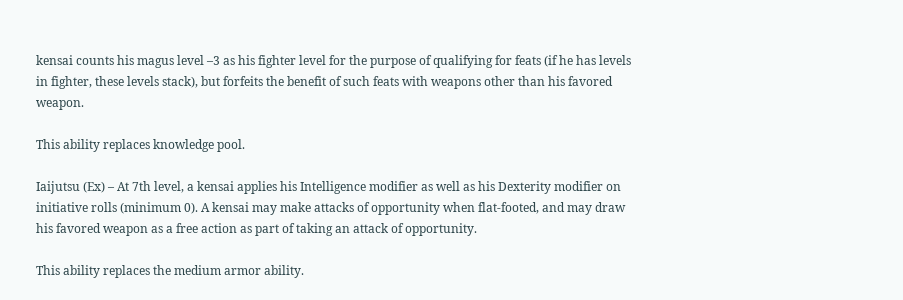kensai counts his magus level –3 as his fighter level for the purpose of qualifying for feats (if he has levels in fighter, these levels stack), but forfeits the benefit of such feats with weapons other than his favored weapon.

This ability replaces knowledge pool.

Iaijutsu (Ex) – At 7th level, a kensai applies his Intelligence modifier as well as his Dexterity modifier on initiative rolls (minimum 0). A kensai may make attacks of opportunity when flat-footed, and may draw his favored weapon as a free action as part of taking an attack of opportunity.

This ability replaces the medium armor ability.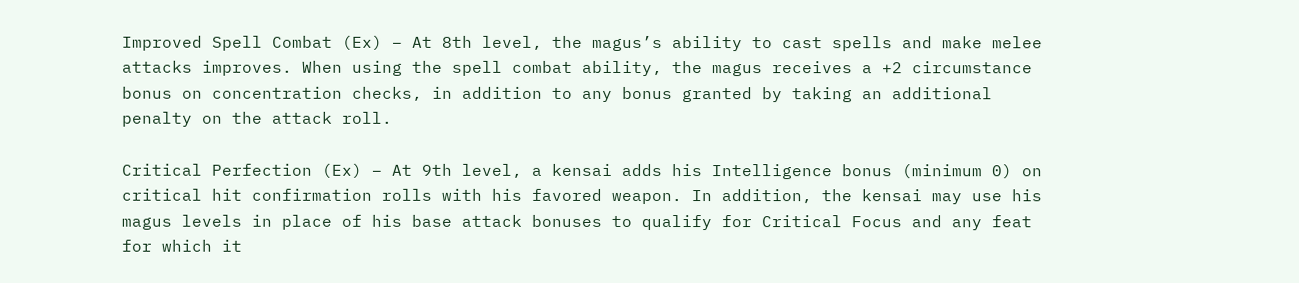Improved Spell Combat (Ex) – At 8th level, the magus’s ability to cast spells and make melee attacks improves. When using the spell combat ability, the magus receives a +2 circumstance bonus on concentration checks, in addition to any bonus granted by taking an additional penalty on the attack roll.

Critical Perfection (Ex) – At 9th level, a kensai adds his Intelligence bonus (minimum 0) on critical hit confirmation rolls with his favored weapon. In addition, the kensai may use his magus levels in place of his base attack bonuses to qualify for Critical Focus and any feat for which it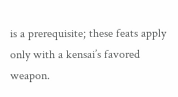is a prerequisite; these feats apply only with a kensai’s favored weapon.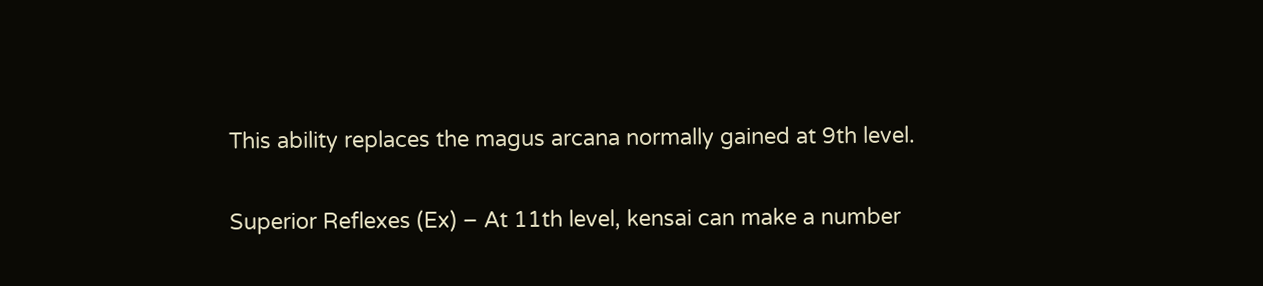This ability replaces the magus arcana normally gained at 9th level.

Superior Reflexes (Ex) – At 11th level, kensai can make a number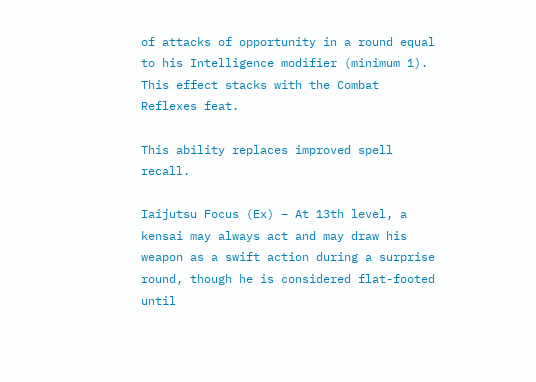of attacks of opportunity in a round equal to his Intelligence modifier (minimum 1). This effect stacks with the Combat Reflexes feat.

This ability replaces improved spell recall.

Iaijutsu Focus (Ex) – At 13th level, a kensai may always act and may draw his weapon as a swift action during a surprise round, though he is considered flat-footed until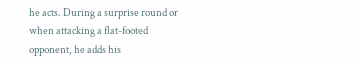he acts. During a surprise round or when attacking a flat-footed opponent, he adds his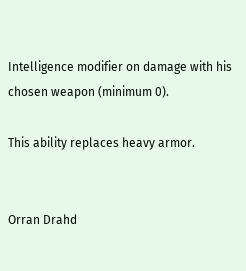Intelligence modifier on damage with his chosen weapon (minimum 0).

This ability replaces heavy armor.


Orran Drahd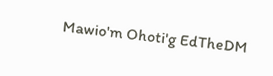Mawio'm Ohoti'g EdTheDM